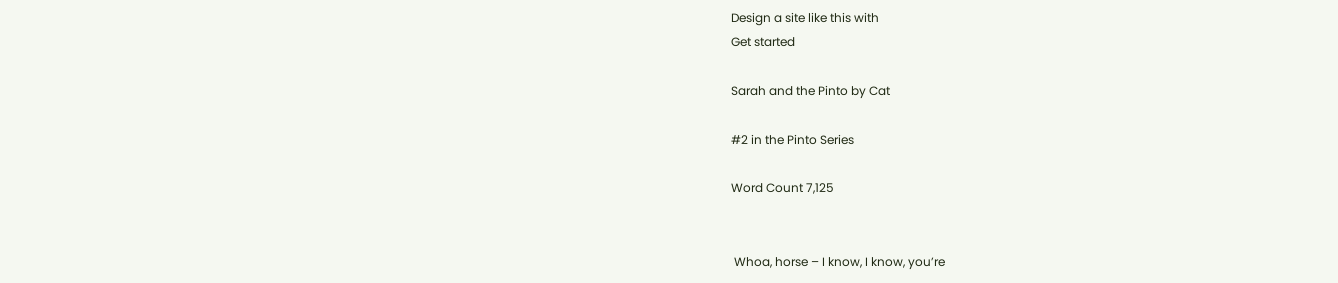Design a site like this with
Get started

Sarah and the Pinto by Cat

#2 in the Pinto Series

Word Count 7,125


 Whoa, horse – I know, I know, you’re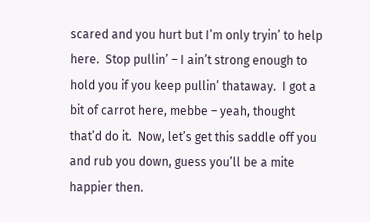scared and you hurt but I’m only tryin’ to help here.  Stop pullin’ – I ain’t strong enough to hold you if you keep pullin’ thataway.  I got a bit of carrot here, mebbe – yeah, thought that’d do it.  Now, let’s get this saddle off you and rub you down, guess you’ll be a mite happier then.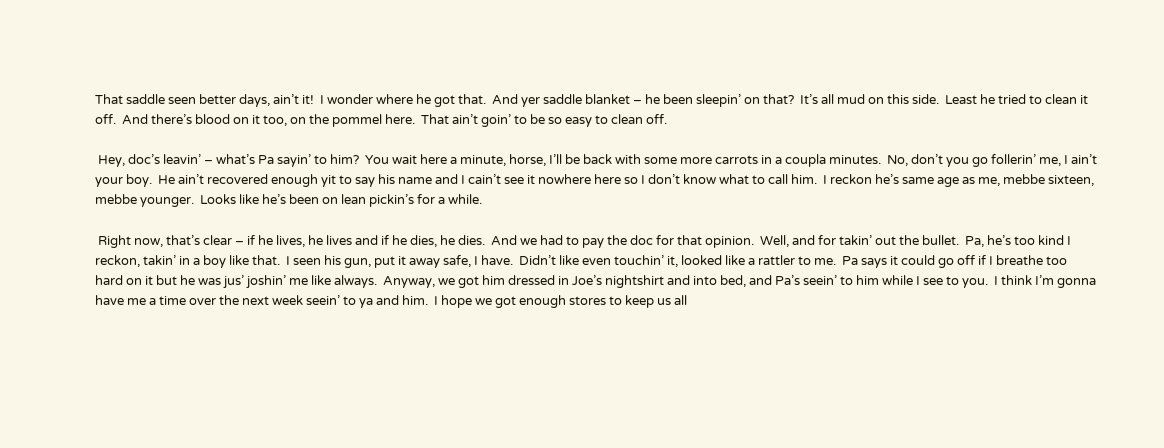That saddle seen better days, ain’t it!  I wonder where he got that.  And yer saddle blanket – he been sleepin’ on that?  It’s all mud on this side.  Least he tried to clean it off.  And there’s blood on it too, on the pommel here.  That ain’t goin’ to be so easy to clean off.

 Hey, doc’s leavin’ – what’s Pa sayin’ to him?  You wait here a minute, horse, I’ll be back with some more carrots in a coupla minutes.  No, don’t you go follerin’ me, I ain’t your boy.  He ain’t recovered enough yit to say his name and I cain’t see it nowhere here so I don’t know what to call him.  I reckon he’s same age as me, mebbe sixteen, mebbe younger.  Looks like he’s been on lean pickin’s for a while.

 Right now, that’s clear – if he lives, he lives and if he dies, he dies.  And we had to pay the doc for that opinion.  Well, and for takin’ out the bullet.  Pa, he’s too kind I reckon, takin’ in a boy like that.  I seen his gun, put it away safe, I have.  Didn’t like even touchin’ it, looked like a rattler to me.  Pa says it could go off if I breathe too hard on it but he was jus’ joshin’ me like always.  Anyway, we got him dressed in Joe’s nightshirt and into bed, and Pa’s seein’ to him while I see to you.  I think I’m gonna have me a time over the next week seein’ to ya and him.  I hope we got enough stores to keep us all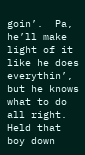goin’.  Pa, he’ll make light of it like he does everythin’, but he knows what to do all right.  Held that boy down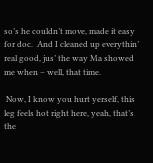so’s he couldn’t move, made it easy for doc.  And I cleaned up everythin’ real good, jus’ the way Ma showed me when – well, that time.

 Now, I know you hurt yerself, this leg feels hot right here, yeah, that’s the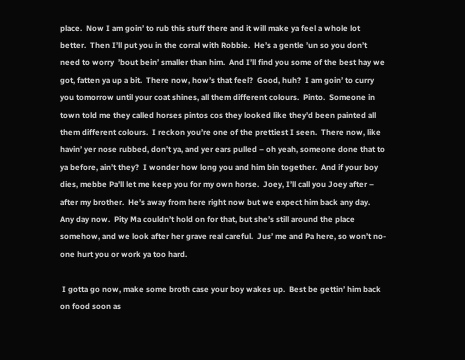place.  Now I am goin’ to rub this stuff there and it will make ya feel a whole lot better.  Then I’ll put you in the corral with Robbie.  He’s a gentle ’un so you don’t need to worry  ’bout bein’ smaller than him.  And I’ll find you some of the best hay we got, fatten ya up a bit.  There now, how’s that feel?  Good, huh?  I am goin’ to curry you tomorrow until your coat shines, all them different colours.  Pinto.  Someone in town told me they called horses pintos cos they looked like they’d been painted all them different colours.  I reckon you’re one of the prettiest I seen.  There now, like havin’ yer nose rubbed, don’t ya, and yer ears pulled – oh yeah, someone done that to ya before, ain’t they?  I wonder how long you and him bin together.  And if your boy dies, mebbe Pa’ll let me keep you for my own horse.  Joey, I’ll call you Joey after – after my brother.  He’s away from here right now but we expect him back any day.  Any day now.  Pity Ma couldn’t hold on for that, but she’s still around the place somehow, and we look after her grave real careful.  Jus’ me and Pa here, so won’t no-one hurt you or work ya too hard.

 I gotta go now, make some broth case your boy wakes up.  Best be gettin’ him back on food soon as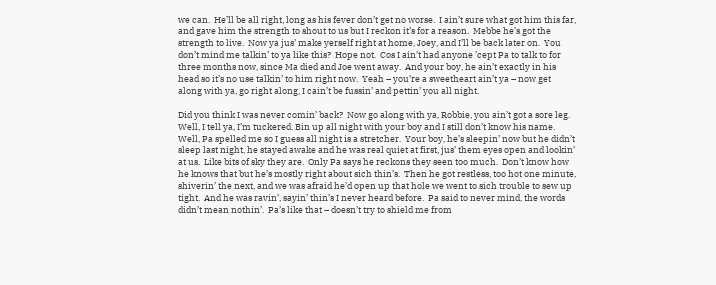we can.  He’ll be all right, long as his fever don’t get no worse.  I ain’t sure what got him this far, and gave him the strength to shout to us but I reckon it’s for a reason.  Mebbe he’s got the strength to live.  Now ya jus’ make yerself right at home, Joey, and I’ll be back later on.  You don’t mind me talkin’ to ya like this?  Hope not.  Cos I ain’t had anyone ’cept Pa to talk to for three months now, since Ma died and Joe went away.  And your boy, he ain’t exactly in his head so it’s no use talkin’ to him right now.  Yeah – you’re a sweetheart ain’t ya – now get along with ya, go right along, I cain’t be fussin’ and pettin’ you all night.

Did you think I was never comin’ back?  Now go along with ya, Robbie, you ain’t got a sore leg.  Well, I tell ya, I’m tuckered. Bin up all night with your boy and I still don’t know his name.  Well, Pa spelled me so I guess all night is a stretcher.  Your boy, he’s sleepin’ now but he didn’t sleep last night, he stayed awake and he was real quiet at first, jus’ them eyes open and lookin’ at us.  Like bits of sky they are.  Only Pa says he reckons they seen too much.  Don’t know how he knows that but he’s mostly right about sich thin’s.  Then he got restless, too hot one minute, shiverin’ the next, and we was afraid he’d open up that hole we went to sich trouble to sew up tight.  And he was ravin’, sayin’ thin’s I never heard before.  Pa said to never mind, the words didn’t mean nothin’.  Pa’s like that – doesn’t try to shield me from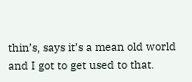thin’s, says it’s a mean old world and I got to get used to that.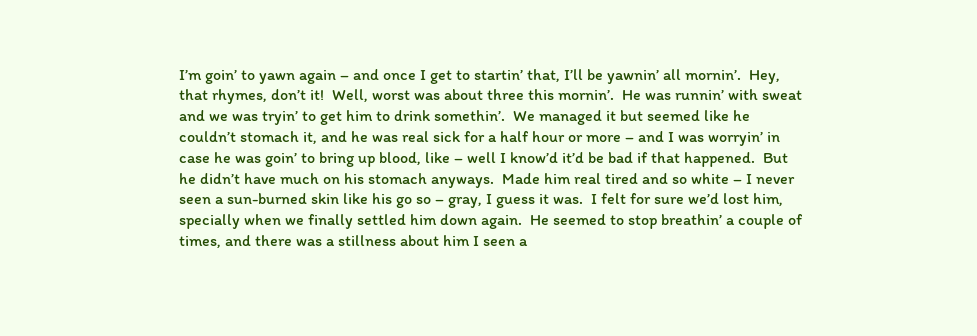I’m goin’ to yawn again – and once I get to startin’ that, I’ll be yawnin’ all mornin’.  Hey, that rhymes, don’t it!  Well, worst was about three this mornin’.  He was runnin’ with sweat and we was tryin’ to get him to drink somethin’.  We managed it but seemed like he couldn’t stomach it, and he was real sick for a half hour or more – and I was worryin’ in case he was goin’ to bring up blood, like – well I know’d it’d be bad if that happened.  But he didn’t have much on his stomach anyways.  Made him real tired and so white – I never seen a sun-burned skin like his go so – gray, I guess it was.  I felt for sure we’d lost him, specially when we finally settled him down again.  He seemed to stop breathin’ a couple of times, and there was a stillness about him I seen a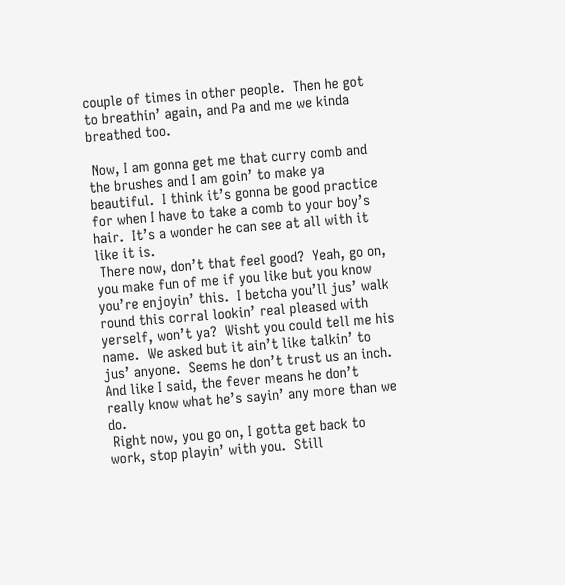couple of times in other people.  Then he got to breathin’ again, and Pa and me we kinda breathed too.

 Now, I am gonna get me that curry comb and the brushes and I am goin’ to make ya beautiful.  I think it’s gonna be good practice for when I have to take a comb to your boy’s hair.  It’s a wonder he can see at all with it like it is.
 There now, don’t that feel good?  Yeah, go on, you make fun of me if you like but you know you’re enjoyin’ this.  I betcha you’ll jus’ walk round this corral lookin’ real pleased with yerself, won’t ya?  Wisht you could tell me his name.  We asked but it ain’t like talkin’ to jus’ anyone.  Seems he don’t trust us an inch.  And like I said, the fever means he don’t really know what he’s sayin’ any more than we do.
 Right now, you go on, I gotta get back to work, stop playin’ with you.  Still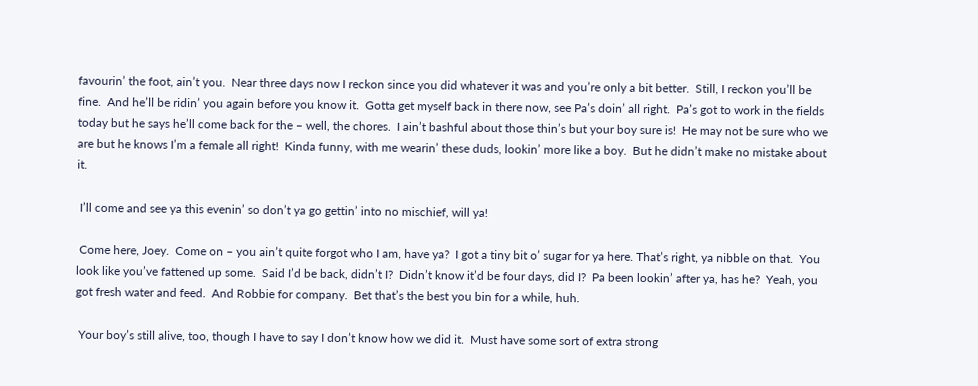favourin’ the foot, ain’t you.  Near three days now I reckon since you did whatever it was and you’re only a bit better.  Still, I reckon you’ll be fine.  And he’ll be ridin’ you again before you know it.  Gotta get myself back in there now, see Pa’s doin’ all right.  Pa’s got to work in the fields today but he says he’ll come back for the – well, the chores.  I ain’t bashful about those thin’s but your boy sure is!  He may not be sure who we are but he knows I’m a female all right!  Kinda funny, with me wearin’ these duds, lookin’ more like a boy.  But he didn’t make no mistake about it.

 I’ll come and see ya this evenin’ so don’t ya go gettin’ into no mischief, will ya!

 Come here, Joey.  Come on – you ain’t quite forgot who I am, have ya?  I got a tiny bit o’ sugar for ya here. That’s right, ya nibble on that.  You look like you’ve fattened up some.  Said I’d be back, didn’t I?  Didn’t know it’d be four days, did I?  Pa been lookin’ after ya, has he?  Yeah, you got fresh water and feed.  And Robbie for company.  Bet that’s the best you bin for a while, huh.

 Your boy’s still alive, too, though I have to say I don’t know how we did it.  Must have some sort of extra strong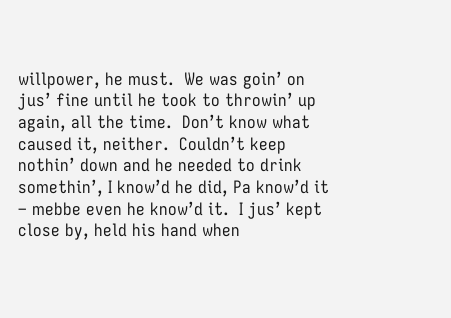willpower, he must.  We was goin’ on jus’ fine until he took to throwin’ up again, all the time.  Don’t know what caused it, neither.  Couldn’t keep nothin’ down and he needed to drink somethin’, I know’d he did, Pa know’d it – mebbe even he know’d it.  I jus’ kept close by, held his hand when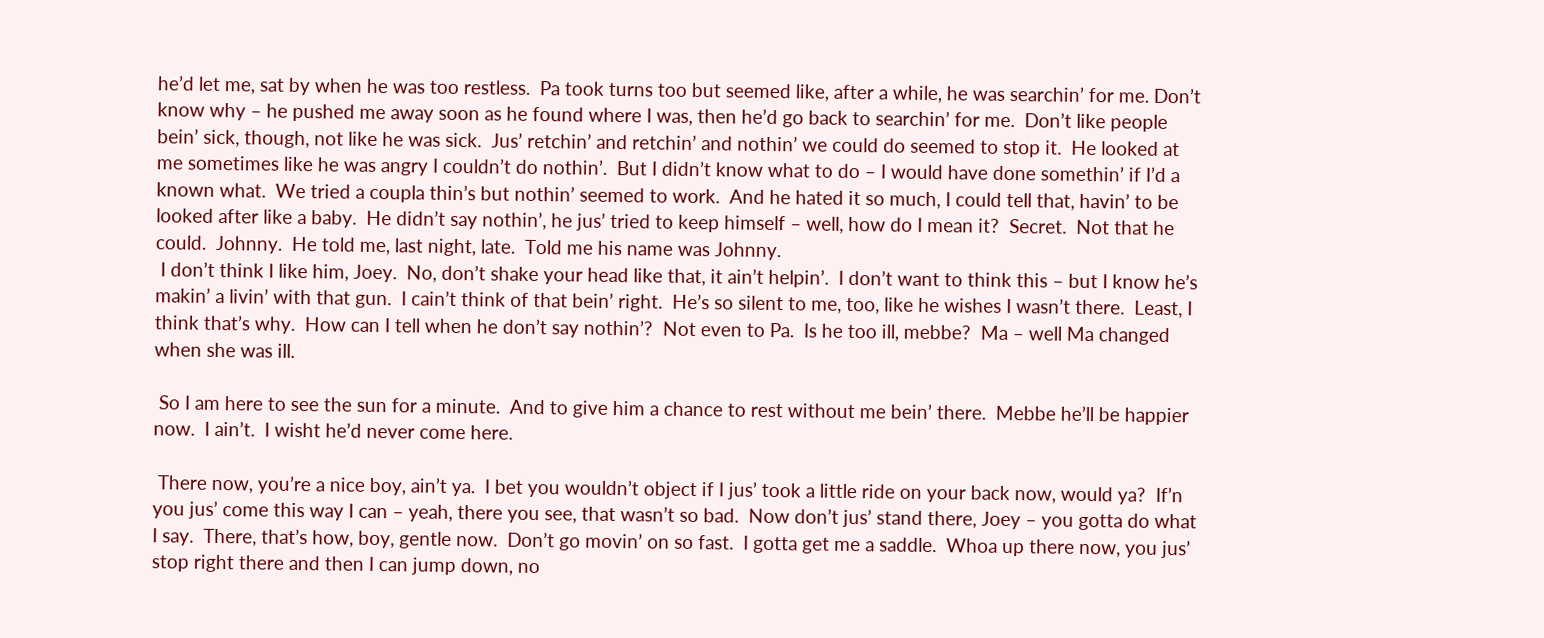he’d let me, sat by when he was too restless.  Pa took turns too but seemed like, after a while, he was searchin’ for me. Don’t know why – he pushed me away soon as he found where I was, then he’d go back to searchin’ for me.  Don’t like people bein’ sick, though, not like he was sick.  Jus’ retchin’ and retchin’ and nothin’ we could do seemed to stop it.  He looked at me sometimes like he was angry I couldn’t do nothin’.  But I didn’t know what to do – I would have done somethin’ if I’d a known what.  We tried a coupla thin’s but nothin’ seemed to work.  And he hated it so much, I could tell that, havin’ to be looked after like a baby.  He didn’t say nothin’, he jus’ tried to keep himself – well, how do I mean it?  Secret.  Not that he could.  Johnny.  He told me, last night, late.  Told me his name was Johnny.
 I don’t think I like him, Joey.  No, don’t shake your head like that, it ain’t helpin’.  I don’t want to think this – but I know he’s makin’ a livin’ with that gun.  I cain’t think of that bein’ right.  He’s so silent to me, too, like he wishes I wasn’t there.  Least, I think that’s why.  How can I tell when he don’t say nothin’?  Not even to Pa.  Is he too ill, mebbe?  Ma – well Ma changed when she was ill.

 So I am here to see the sun for a minute.  And to give him a chance to rest without me bein’ there.  Mebbe he’ll be happier now.  I ain’t.  I wisht he’d never come here.

 There now, you’re a nice boy, ain’t ya.  I bet you wouldn’t object if I jus’ took a little ride on your back now, would ya?  If’n you jus’ come this way I can – yeah, there you see, that wasn’t so bad.  Now don’t jus’ stand there, Joey – you gotta do what I say.  There, that’s how, boy, gentle now.  Don’t go movin’ on so fast.  I gotta get me a saddle.  Whoa up there now, you jus’ stop right there and then I can jump down, no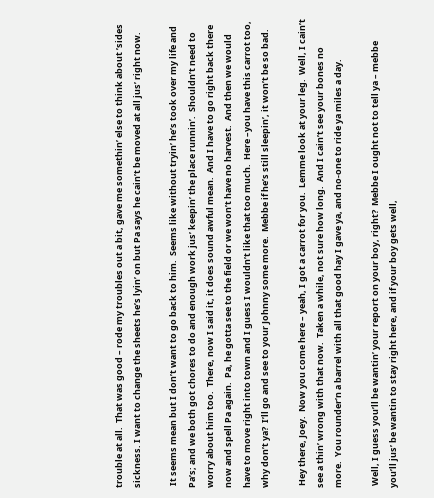trouble at all.  That was good – rode my troubles out a bit, gave me somethin’ else to think about ’sides sickness. I want to change the sheets he’s lyin’ on but Pa says he cain’t be moved at all jus’ right now.

 It seems mean but I don’t want to go back to him.  Seems like without tryin’ he’s took over my life and Pa’s; and we both got chores to do and enough work jus’ keepin’ the place runnin’.  Shouldn’t need to worry about him too.  There, now I said it, it does sound awful mean.  And I have to go right back there now and spell Pa again.  Pa, he gotta see to the field or we won’t have no harvest.  And then we would have to move right into town and I guess I wouldn’t like that too much.  Here –you have this carrot too, why don’t ya?  I’ll go and see to your Johnny some more.  Mebbe if he’s still sleepin’, it won’t be so bad.

 Hey there, Joey.  Now you come here – yeah, I got a carrot for you.  Lemme look at your leg.  Well, I cain’t see a thin’ wrong with that now.  Taken a while, not sure how long.  And I cain’t see your bones no more.  You rounder’n a barrel with all that good hay I gave ya, and no-one to ride ya miles a day.

 Well, I guess you’ll be wantin’ your report on your boy, right?  Mebbe I ought not to tell ya – mebbe you’ll jus’ be wantin to stay right here, and if your boy gets well,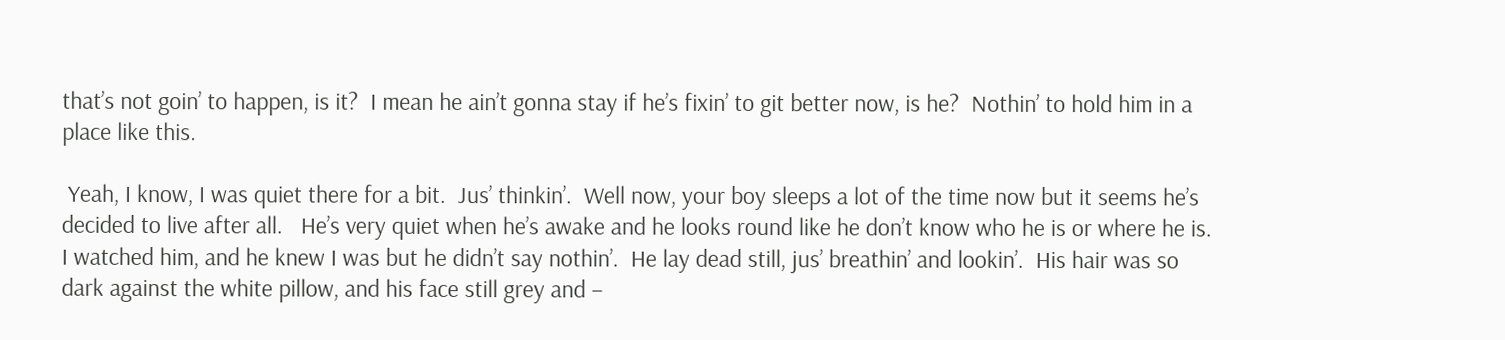that’s not goin’ to happen, is it?  I mean he ain’t gonna stay if he’s fixin’ to git better now, is he?  Nothin’ to hold him in a place like this.

 Yeah, I know, I was quiet there for a bit.  Jus’ thinkin’.  Well now, your boy sleeps a lot of the time now but it seems he’s decided to live after all.   He’s very quiet when he’s awake and he looks round like he don’t know who he is or where he is.  I watched him, and he knew I was but he didn’t say nothin’.  He lay dead still, jus’ breathin’ and lookin’.  His hair was so dark against the white pillow, and his face still grey and –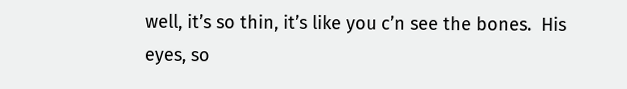well, it’s so thin, it’s like you c’n see the bones.  His eyes, so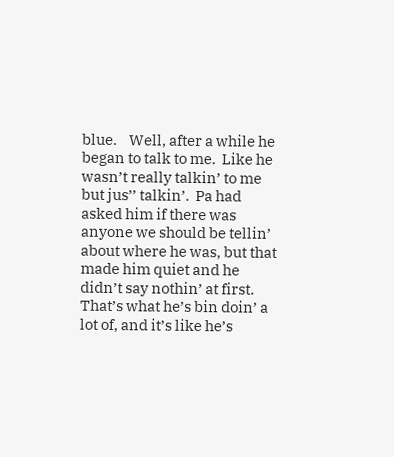blue.    Well, after a while he began to talk to me.  Like he wasn’t really talkin’ to me but jus’’ talkin’.  Pa had asked him if there was anyone we should be tellin’ about where he was, but that made him quiet and he didn’t say nothin’ at first.  That’s what he’s bin doin’ a lot of, and it’s like he’s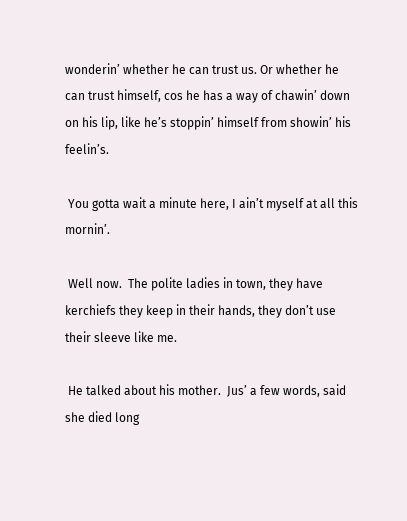wonderin’ whether he can trust us. Or whether he can trust himself, cos he has a way of chawin’ down on his lip, like he’s stoppin’ himself from showin’ his feelin’s.

 You gotta wait a minute here, I ain’t myself at all this mornin’.

 Well now.  The polite ladies in town, they have kerchiefs they keep in their hands, they don’t use their sleeve like me.

 He talked about his mother.  Jus’ a few words, said she died long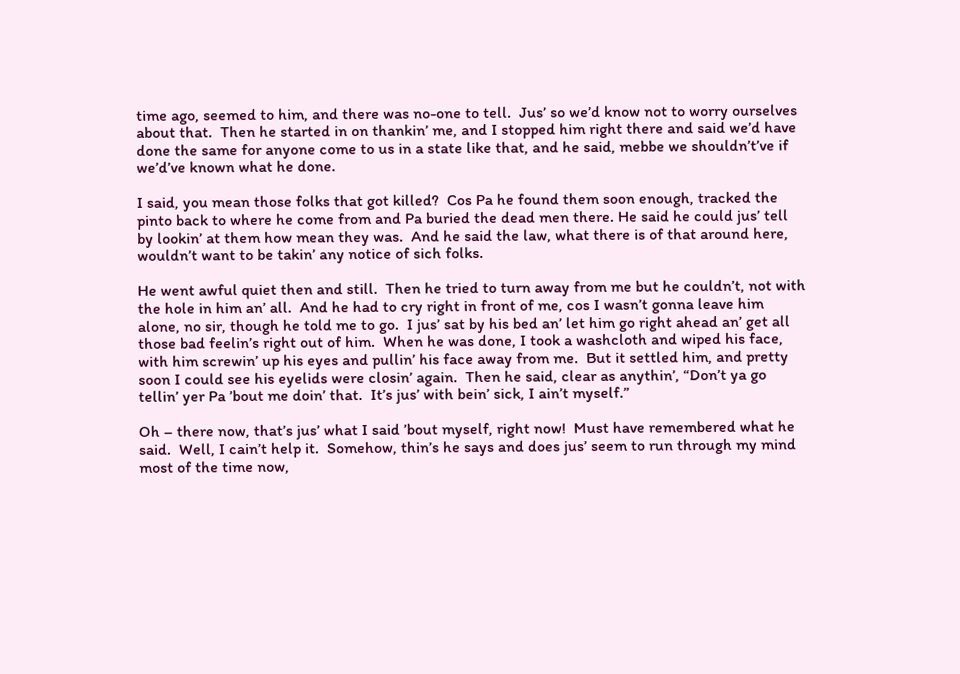time ago, seemed to him, and there was no-one to tell.  Jus’ so we’d know not to worry ourselves about that.  Then he started in on thankin’ me, and I stopped him right there and said we’d have done the same for anyone come to us in a state like that, and he said, mebbe we shouldn’t’ve if we’d’ve known what he done.

I said, you mean those folks that got killed?  Cos Pa he found them soon enough, tracked the pinto back to where he come from and Pa buried the dead men there. He said he could jus’ tell by lookin’ at them how mean they was.  And he said the law, what there is of that around here, wouldn’t want to be takin’ any notice of sich folks.

He went awful quiet then and still.  Then he tried to turn away from me but he couldn’t, not with the hole in him an’ all.  And he had to cry right in front of me, cos I wasn’t gonna leave him alone, no sir, though he told me to go.  I jus’ sat by his bed an’ let him go right ahead an’ get all those bad feelin’s right out of him.  When he was done, I took a washcloth and wiped his face, with him screwin’ up his eyes and pullin’ his face away from me.  But it settled him, and pretty soon I could see his eyelids were closin’ again.  Then he said, clear as anythin’, “Don’t ya go tellin’ yer Pa ’bout me doin’ that.  It’s jus’ with bein’ sick, I ain’t myself.”

Oh – there now, that’s jus’ what I said ’bout myself, right now!  Must have remembered what he said.  Well, I cain’t help it.  Somehow, thin’s he says and does jus’ seem to run through my mind most of the time now,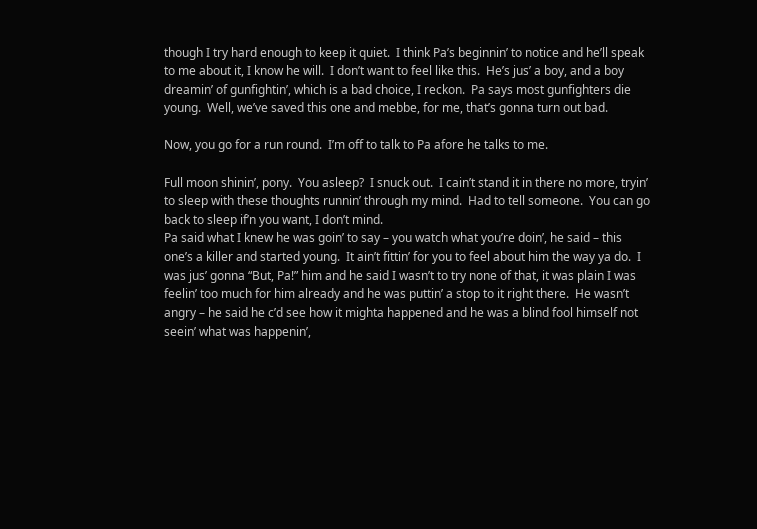though I try hard enough to keep it quiet.  I think Pa’s beginnin’ to notice and he’ll speak to me about it, I know he will.  I don’t want to feel like this.  He’s jus’ a boy, and a boy dreamin’ of gunfightin’, which is a bad choice, I reckon.  Pa says most gunfighters die young.  Well, we’ve saved this one and mebbe, for me, that’s gonna turn out bad.

Now, you go for a run round.  I’m off to talk to Pa afore he talks to me.

Full moon shinin’, pony.  You asleep?  I snuck out.  I cain’t stand it in there no more, tryin’ to sleep with these thoughts runnin’ through my mind.  Had to tell someone.  You can go back to sleep if’n you want, I don’t mind.
Pa said what I knew he was goin’ to say – you watch what you’re doin’, he said – this one’s a killer and started young.  It ain’t fittin’ for you to feel about him the way ya do.  I was jus’ gonna “But, Pa!” him and he said I wasn’t to try none of that, it was plain I was feelin’ too much for him already and he was puttin’ a stop to it right there.  He wasn’t angry – he said he c’d see how it mighta happened and he was a blind fool himself not seein’ what was happenin’,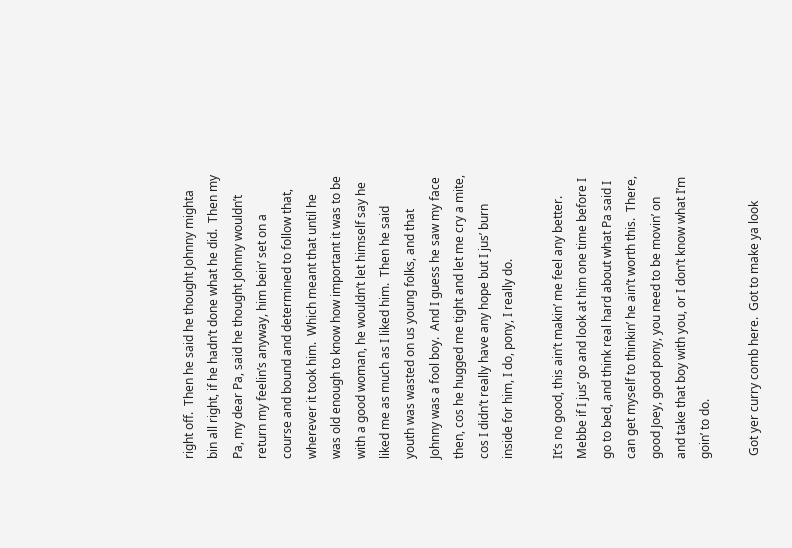right off.  Then he said he thought Johnny mighta bin all right, if he hadn’t done what he did.  Then my Pa, my dear Pa, said he thought Johnny wouldn’t return my feelin’s anyway, him bein’ set on a course and bound and determined to follow that, wherever it took him.  Which meant that until he was old enough to know how important it was to be with a good woman, he wouldn’t let himself say he liked me as much as I liked him.  Then he said youth was wasted on us young folks, and that Johnny was a fool boy.  And I guess he saw my face then, cos he hugged me tight and let me cry a mite, cos I didn’t really have any hope but I jus’ burn inside for him, I do, pony, I really do.

It’s no good, this ain’t makin’ me feel any better.  Mebbe if I jus’ go and look at him one time before I go to bed, and think real hard about what Pa said I can get myself to thinkin’ he ain’t worth this.  There, good Joey, good pony, you need to be movin’ on and take that boy with you, or I don’t know what I’m goin’ to do.

 Got yer curry comb here.  Got to make ya look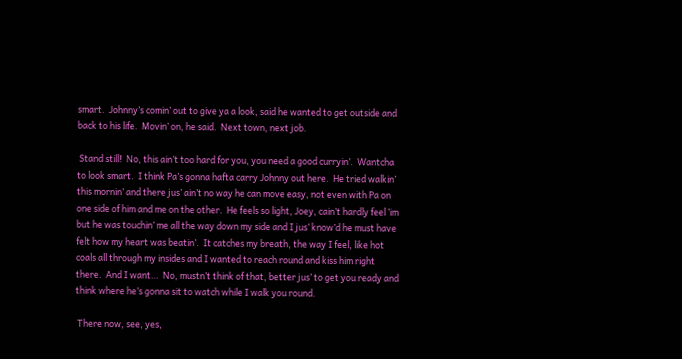smart.  Johnny’s comin’ out to give ya a look, said he wanted to get outside and back to his life.  Movin’ on, he said.  Next town, next job.

 Stand still!  No, this ain’t too hard for you, you need a good curryin’.  Wantcha to look smart.  I think Pa’s gonna hafta carry Johnny out here.  He tried walkin’ this mornin’ and there jus’ ain’t no way he can move easy, not even with Pa on one side of him and me on the other.  He feels so light, Joey, cain’t hardly feel ’im but he was touchin’ me all the way down my side and I jus’ know’d he must have felt how my heart was beatin’.  It catches my breath, the way I feel, like hot coals all through my insides and I wanted to reach round and kiss him right there.  And I want…  No, mustn’t think of that, better jus’ to get you ready and think where he’s gonna sit to watch while I walk you round.

 There now, see, yes,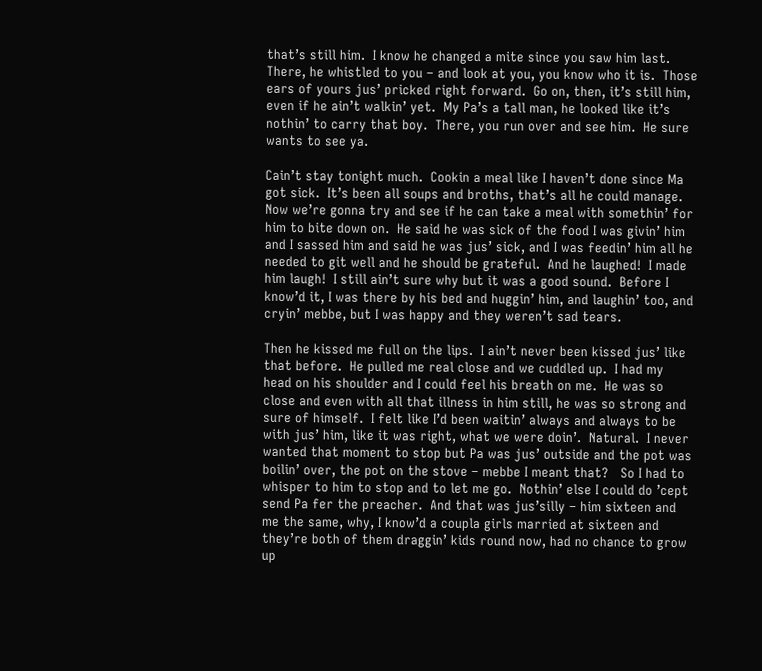that’s still him.  I know he changed a mite since you saw him last.  There, he whistled to you – and look at you, you know who it is.  Those ears of yours jus’ pricked right forward.  Go on, then, it’s still him, even if he ain’t walkin’ yet.  My Pa’s a tall man, he looked like it’s nothin’ to carry that boy.  There, you run over and see him.  He sure wants to see ya.

Cain’t stay tonight much.  Cookin a meal like I haven’t done since Ma got sick.  It’s been all soups and broths, that’s all he could manage.  Now we’re gonna try and see if he can take a meal with somethin’ for him to bite down on.  He said he was sick of the food I was givin’ him and I sassed him and said he was jus’ sick, and I was feedin’ him all he needed to git well and he should be grateful.  And he laughed!  I made him laugh!  I still ain’t sure why but it was a good sound.  Before I know’d it, I was there by his bed and huggin’ him, and laughin’ too, and cryin’ mebbe, but I was happy and they weren’t sad tears.

Then he kissed me full on the lips.  I ain’t never been kissed jus’ like that before.  He pulled me real close and we cuddled up.  I had my head on his shoulder and I could feel his breath on me.  He was so close and even with all that illness in him still, he was so strong and sure of himself.  I felt like I’d been waitin’ always and always to be with jus’ him, like it was right, what we were doin’.  Natural.  I never wanted that moment to stop but Pa was jus’ outside and the pot was boilin’ over, the pot on the stove – mebbe I meant that?   So I had to whisper to him to stop and to let me go.  Nothin’ else I could do ’cept send Pa fer the preacher.  And that was jus’silly – him sixteen and me the same, why, I know’d a coupla girls married at sixteen and they’re both of them draggin’ kids round now, had no chance to grow up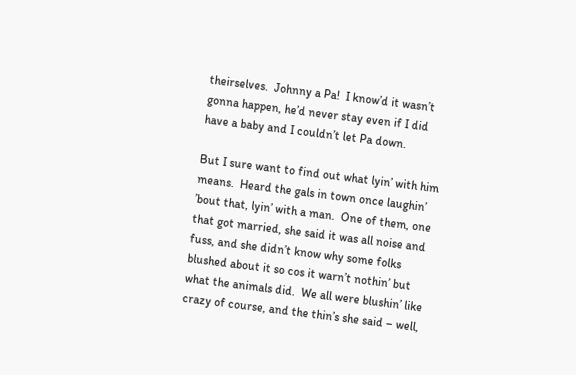theirselves.  Johnny a Pa!  I know’d it wasn’t gonna happen, he’d never stay even if I did have a baby and I couldn’t let Pa down.

But I sure want to find out what lyin’ with him means.  Heard the gals in town once laughin’ ’bout that, lyin’ with a man.  One of them, one that got married, she said it was all noise and fuss, and she didn’t know why some folks blushed about it so cos it warn’t nothin’ but what the animals did.  We all were blushin’ like crazy of course, and the thin’s she said – well,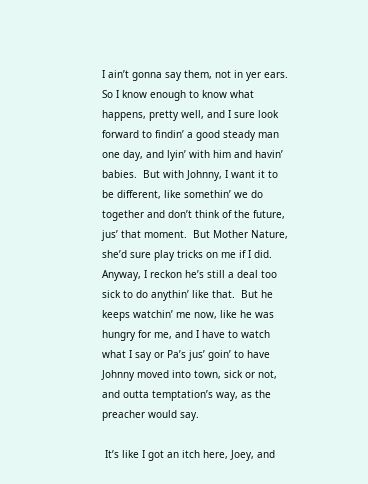I ain’t gonna say them, not in yer ears.
So I know enough to know what happens, pretty well, and I sure look forward to findin’ a good steady man one day, and lyin’ with him and havin’ babies.  But with Johnny, I want it to be different, like somethin’ we do together and don’t think of the future, jus’ that moment.  But Mother Nature, she’d sure play tricks on me if I did.  Anyway, I reckon he’s still a deal too sick to do anythin’ like that.  But he keeps watchin’ me now, like he was hungry for me, and I have to watch what I say or Pa’s jus’ goin’ to have Johnny moved into town, sick or not, and outta temptation’s way, as the preacher would say.

 It’s like I got an itch here, Joey, and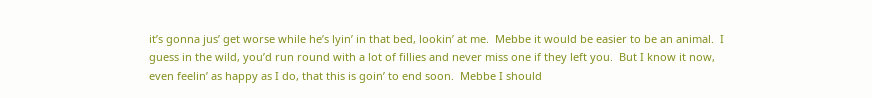it’s gonna jus’ get worse while he’s lyin’ in that bed, lookin’ at me.  Mebbe it would be easier to be an animal.  I guess in the wild, you’d run round with a lot of fillies and never miss one if they left you.  But I know it now, even feelin’ as happy as I do, that this is goin’ to end soon.  Mebbe I should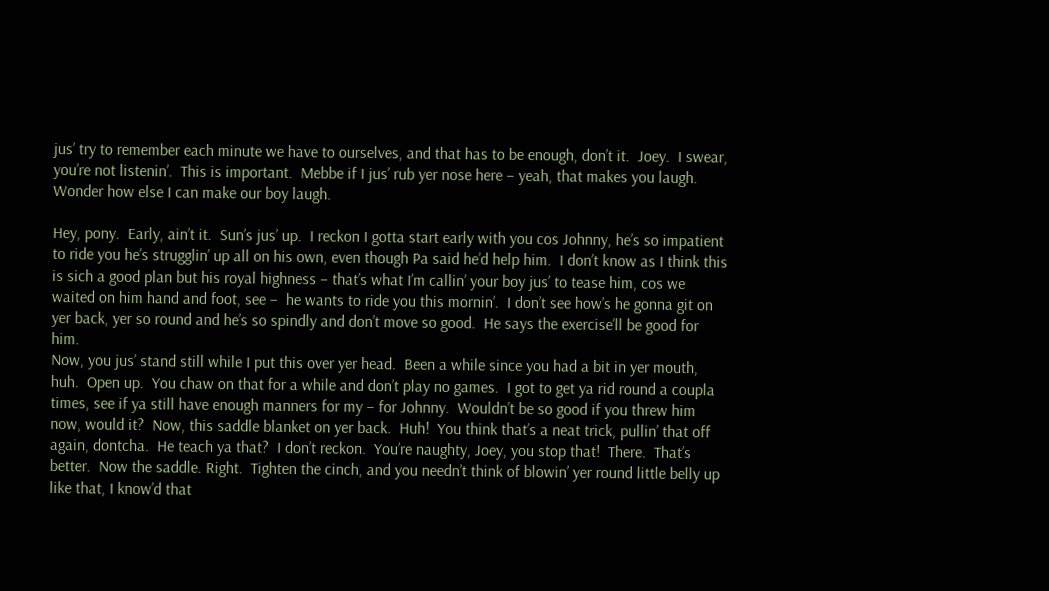jus’ try to remember each minute we have to ourselves, and that has to be enough, don’t it.  Joey.  I swear, you’re not listenin’.  This is important.  Mebbe if I jus’ rub yer nose here – yeah, that makes you laugh.  Wonder how else I can make our boy laugh.

Hey, pony.  Early, ain’t it.  Sun’s jus’ up.  I reckon I gotta start early with you cos Johnny, he’s so impatient to ride you he’s strugglin’ up all on his own, even though Pa said he’d help him.  I don’t know as I think this is sich a good plan but his royal highness – that’s what I’m callin’ your boy jus’ to tease him, cos we waited on him hand and foot, see –  he wants to ride you this mornin’.  I don’t see how’s he gonna git on yer back, yer so round and he’s so spindly and don’t move so good.  He says the exercise’ll be good for him.
Now, you jus’ stand still while I put this over yer head.  Been a while since you had a bit in yer mouth, huh.  Open up.  You chaw on that for a while and don’t play no games.  I got to get ya rid round a coupla times, see if ya still have enough manners for my – for Johnny.  Wouldn’t be so good if you threw him now, would it?  Now, this saddle blanket on yer back.  Huh!  You think that’s a neat trick, pullin’ that off again, dontcha.  He teach ya that?  I don’t reckon.  You’re naughty, Joey, you stop that!  There.  That’s better.  Now the saddle. Right.  Tighten the cinch, and you needn’t think of blowin’ yer round little belly up like that, I know’d that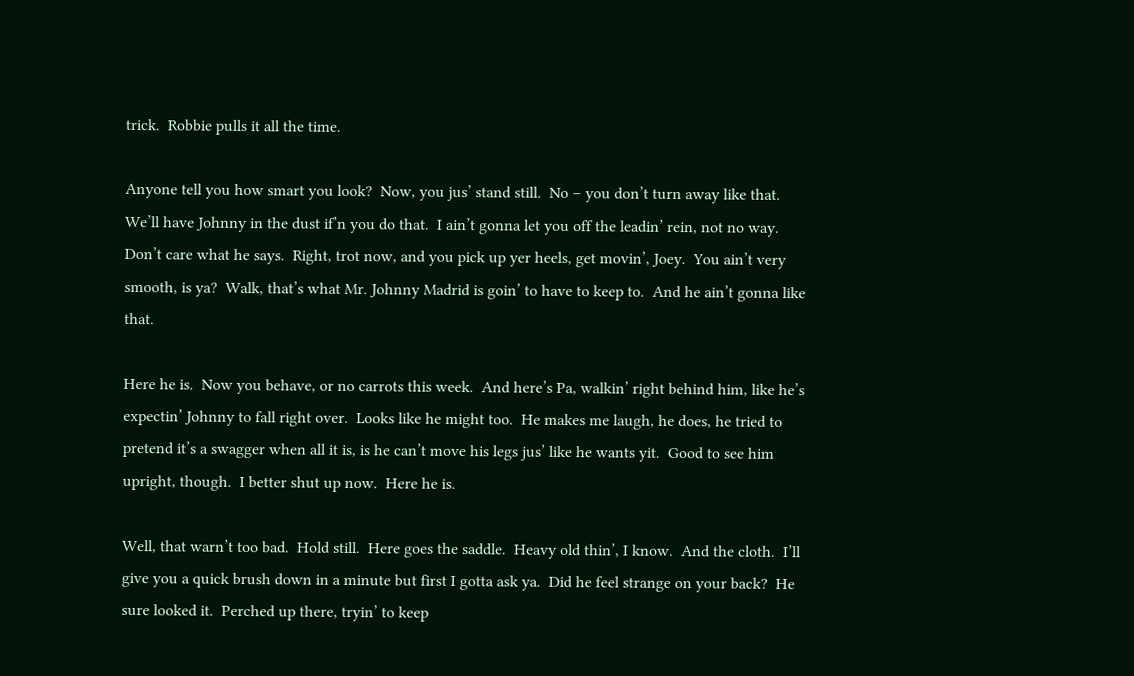trick.  Robbie pulls it all the time.

Anyone tell you how smart you look?  Now, you jus’ stand still.  No – you don’t turn away like that.  We’ll have Johnny in the dust if’n you do that.  I ain’t gonna let you off the leadin’ rein, not no way.  Don’t care what he says.  Right, trot now, and you pick up yer heels, get movin’, Joey.  You ain’t very smooth, is ya?  Walk, that’s what Mr. Johnny Madrid is goin’ to have to keep to.  And he ain’t gonna like that.

Here he is.  Now you behave, or no carrots this week.  And here’s Pa, walkin’ right behind him, like he’s expectin’ Johnny to fall right over.  Looks like he might too.  He makes me laugh, he does, he tried to pretend it’s a swagger when all it is, is he can’t move his legs jus’ like he wants yit.  Good to see him upright, though.  I better shut up now.  Here he is.

Well, that warn’t too bad.  Hold still.  Here goes the saddle.  Heavy old thin’, I know.  And the cloth.  I’ll give you a quick brush down in a minute but first I gotta ask ya.  Did he feel strange on your back?  He sure looked it.  Perched up there, tryin’ to keep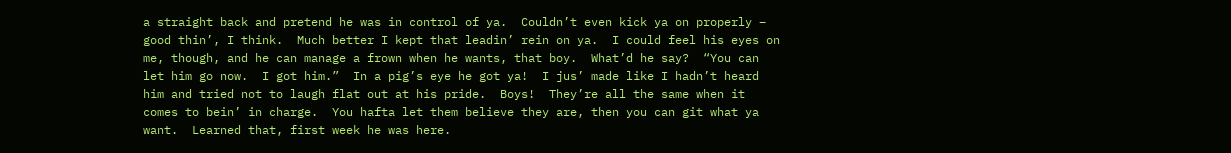a straight back and pretend he was in control of ya.  Couldn’t even kick ya on properly – good thin’, I think.  Much better I kept that leadin’ rein on ya.  I could feel his eyes on me, though, and he can manage a frown when he wants, that boy.  What’d he say?  “You can let him go now.  I got him.”  In a pig’s eye he got ya!  I jus’ made like I hadn’t heard him and tried not to laugh flat out at his pride.  Boys!  They’re all the same when it comes to bein’ in charge.  You hafta let them believe they are, then you can git what ya want.  Learned that, first week he was here.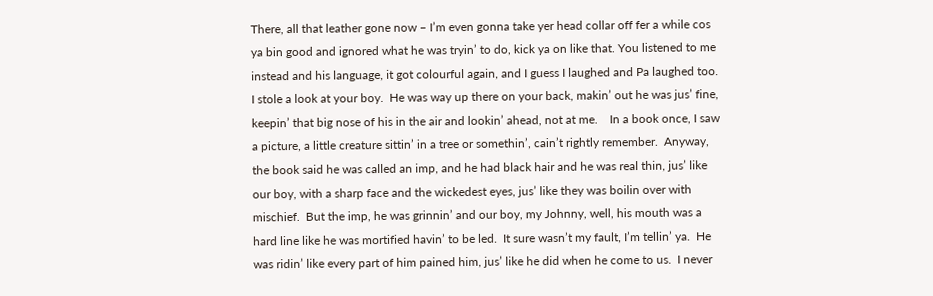There, all that leather gone now – I’m even gonna take yer head collar off fer a while cos ya bin good and ignored what he was tryin’ to do, kick ya on like that. You listened to me instead and his language, it got colourful again, and I guess I laughed and Pa laughed too.  I stole a look at your boy.  He was way up there on your back, makin’ out he was jus’ fine, keepin’ that big nose of his in the air and lookin’ ahead, not at me.    In a book once, I saw a picture, a little creature sittin’ in a tree or somethin’, cain’t rightly remember.  Anyway, the book said he was called an imp, and he had black hair and he was real thin, jus’ like our boy, with a sharp face and the wickedest eyes, jus’ like they was boilin over with mischief.  But the imp, he was grinnin’ and our boy, my Johnny, well, his mouth was a hard line like he was mortified havin’ to be led.  It sure wasn’t my fault, I’m tellin’ ya.  He was ridin’ like every part of him pained him, jus’ like he did when he come to us.  I never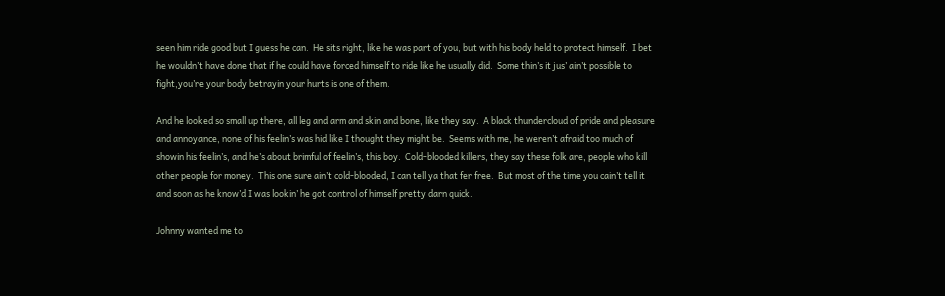seen him ride good but I guess he can.  He sits right, like he was part of you, but with his body held to protect himself.  I bet he wouldn’t have done that if he could have forced himself to ride like he usually did.  Some thin’s it jus’ ain’t possible to fight,you’re your body betrayin your hurts is one of them.

And he looked so small up there, all leg and arm and skin and bone, like they say.  A black thundercloud of pride and pleasure and annoyance, none of his feelin’s was hid like I thought they might be.  Seems with me, he weren’t afraid too much of showin his feelin’s, and he’s about brimful of feelin’s, this boy.  Cold-blooded killers, they say these folk are, people who kill other people for money.  This one sure ain’t cold-blooded, I can tell ya that fer free.  But most of the time you cain’t tell it and soon as he know’d I was lookin’ he got control of himself pretty darn quick.

Johnny wanted me to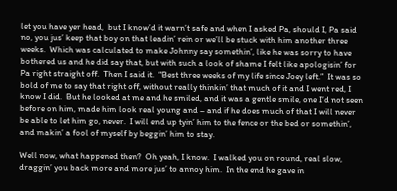let you have yer head,  but I know’d it warn’t safe and when I asked Pa, should I, Pa said no, you jus’ keep that boy on that leadin’ rein or we’ll be stuck with him another three weeks.  Which was calculated to make Johnny say somethin’, like he was sorry to have bothered us and he did say that, but with such a look of shame I felt like apologisin’ for Pa right straight off.  Then I said it.  “Best three weeks of my life since Joey left.”  It was so bold of me to say that right off, without really thinkin’ that much of it and I went red, I know I did.  But he looked at me and he smiled, and it was a gentle smile, one I’d not seen before on him, made him look real young and – and if he does much of that I will never be able to let him go, never.  I will end up tyin’ him to the fence or the bed or somethin’, and makin’ a fool of myself by beggin’ him to stay.

Well now, what happened then?  Oh yeah, I know.  I walked you on round, real slow, draggin’ you back more and more jus’ to annoy him.  In the end he gave in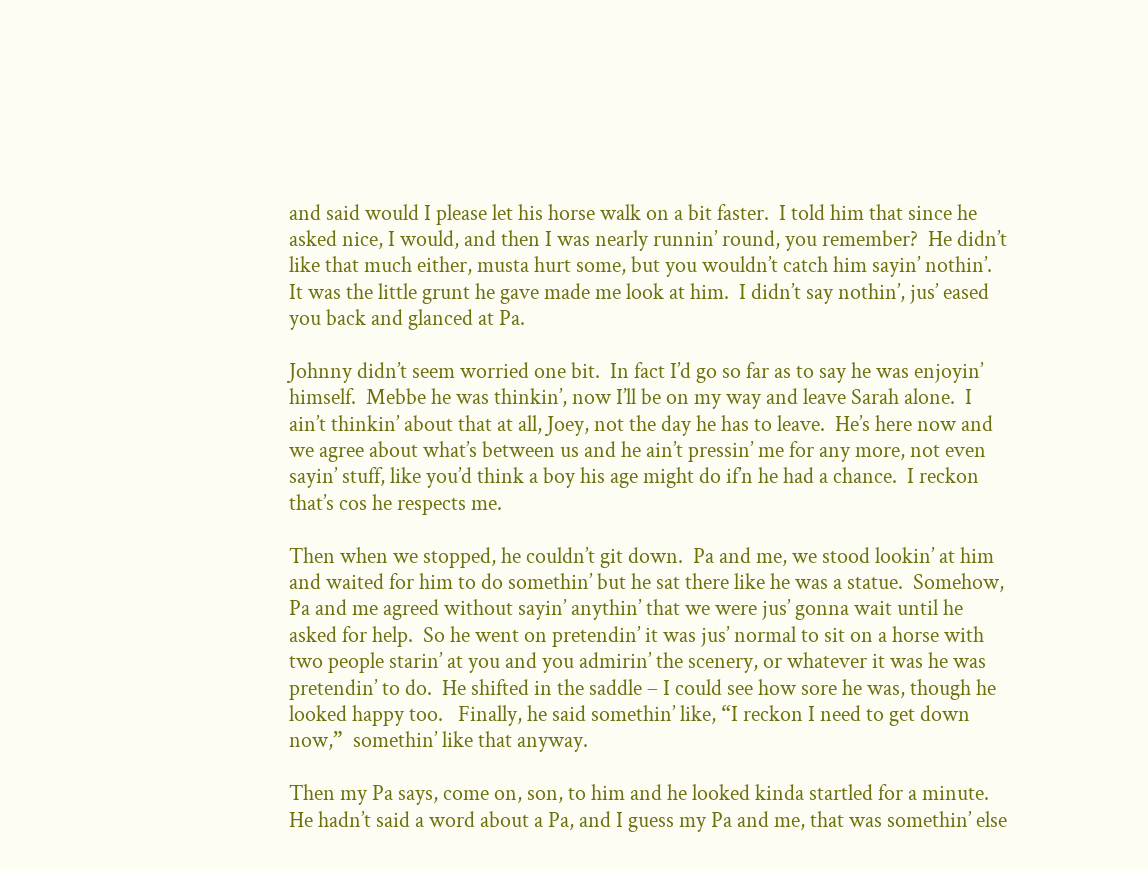and said would I please let his horse walk on a bit faster.  I told him that since he asked nice, I would, and then I was nearly runnin’ round, you remember?  He didn’t like that much either, musta hurt some, but you wouldn’t catch him sayin’ nothin’.  It was the little grunt he gave made me look at him.  I didn’t say nothin’, jus’ eased you back and glanced at Pa.

Johnny didn’t seem worried one bit.  In fact I’d go so far as to say he was enjoyin’ himself.  Mebbe he was thinkin’, now I’ll be on my way and leave Sarah alone.  I ain’t thinkin’ about that at all, Joey, not the day he has to leave.  He’s here now and we agree about what’s between us and he ain’t pressin’ me for any more, not even sayin’ stuff, like you’d think a boy his age might do if’n he had a chance.  I reckon that’s cos he respects me.

Then when we stopped, he couldn’t git down.  Pa and me, we stood lookin’ at him and waited for him to do somethin’ but he sat there like he was a statue.  Somehow, Pa and me agreed without sayin’ anythin’ that we were jus’ gonna wait until he asked for help.  So he went on pretendin’ it was jus’ normal to sit on a horse with two people starin’ at you and you admirin’ the scenery, or whatever it was he was pretendin’ to do.  He shifted in the saddle – I could see how sore he was, though he looked happy too.   Finally, he said somethin’ like, “I reckon I need to get down now,”  somethin’ like that anyway.

Then my Pa says, come on, son, to him and he looked kinda startled for a minute.  He hadn’t said a word about a Pa, and I guess my Pa and me, that was somethin’ else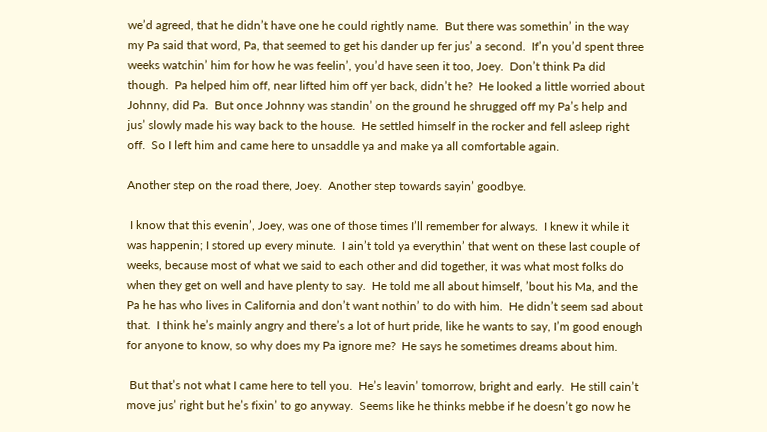we’d agreed, that he didn’t have one he could rightly name.  But there was somethin’ in the way my Pa said that word, Pa, that seemed to get his dander up fer jus’ a second.  If’n you’d spent three weeks watchin’ him for how he was feelin’, you’d have seen it too, Joey.  Don’t think Pa did though.  Pa helped him off, near lifted him off yer back, didn’t he?  He looked a little worried about Johnny, did Pa.  But once Johnny was standin’ on the ground he shrugged off my Pa’s help and jus’ slowly made his way back to the house.  He settled himself in the rocker and fell asleep right off.  So I left him and came here to unsaddle ya and make ya all comfortable again.

Another step on the road there, Joey.  Another step towards sayin’ goodbye.

 I know that this evenin’, Joey, was one of those times I’ll remember for always.  I knew it while it was happenin; I stored up every minute.  I ain’t told ya everythin’ that went on these last couple of weeks, because most of what we said to each other and did together, it was what most folks do when they get on well and have plenty to say.  He told me all about himself, ’bout his Ma, and the Pa he has who lives in California and don’t want nothin’ to do with him.  He didn’t seem sad about that.  I think he’s mainly angry and there’s a lot of hurt pride, like he wants to say, I’m good enough for anyone to know, so why does my Pa ignore me?  He says he sometimes dreams about him.

 But that’s not what I came here to tell you.  He’s leavin’ tomorrow, bright and early.  He still cain’t move jus’ right but he’s fixin’ to go anyway.  Seems like he thinks mebbe if he doesn’t go now he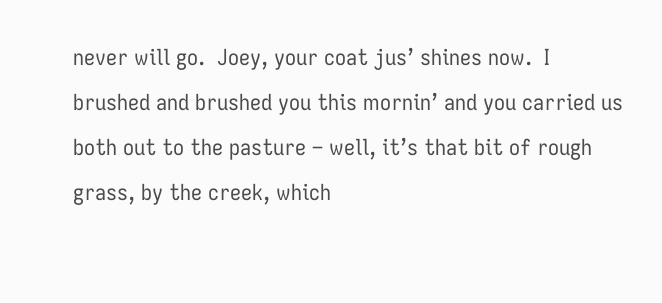never will go.  Joey, your coat jus’ shines now.  I brushed and brushed you this mornin’ and you carried us both out to the pasture – well, it’s that bit of rough grass, by the creek, which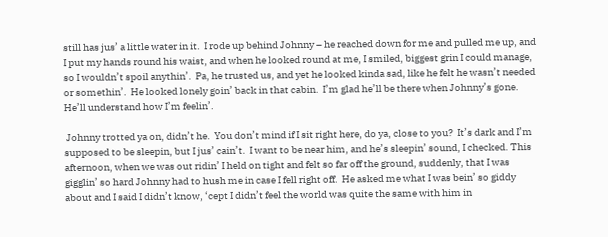still has jus’ a little water in it.  I rode up behind Johnny – he reached down for me and pulled me up, and I put my hands round his waist, and when he looked round at me, I smiled, biggest grin I could manage, so I wouldn’t spoil anythin’.  Pa, he trusted us, and yet he looked kinda sad, like he felt he wasn’t needed or somethin’.  He looked lonely goin’ back in that cabin.  I’m glad he’ll be there when Johnny’s gone.  He’ll understand how I’m feelin’.

 Johnny trotted ya on, didn’t he.  You don’t mind if I sit right here, do ya, close to you?  It’s dark and I’m supposed to be sleepin, but I jus’ cain’t.  I want to be near him, and he’s sleepin’ sound, I checked. This afternoon, when we was out ridin’ I held on tight and felt so far off the ground, suddenly, that I was gigglin’ so hard Johnny had to hush me in case I fell right off.  He asked me what I was bein’ so giddy about and I said I didn’t know, ‘cept I didn’t feel the world was quite the same with him in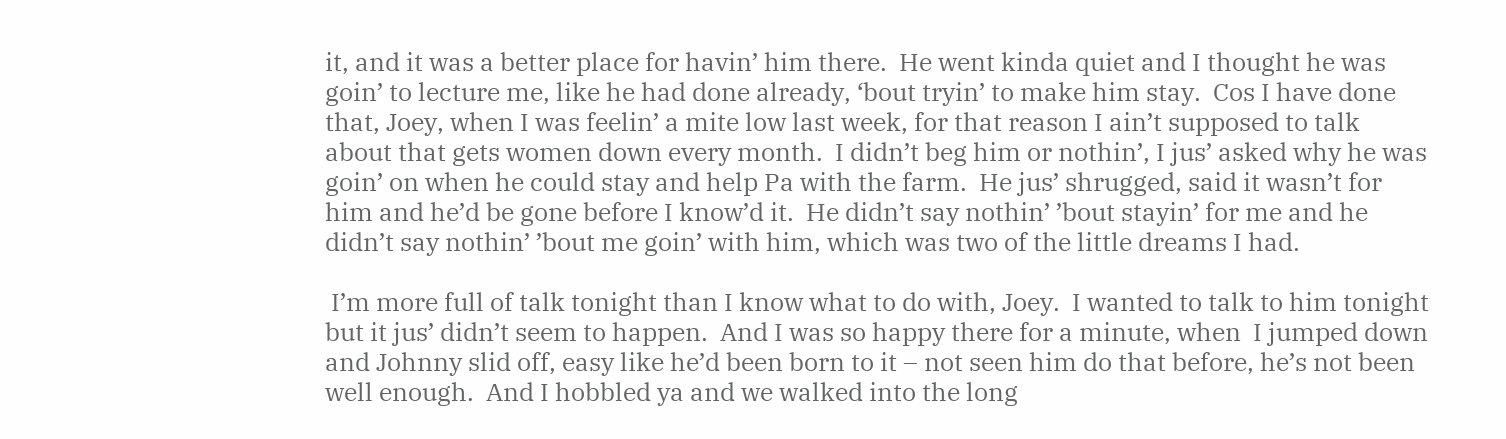it, and it was a better place for havin’ him there.  He went kinda quiet and I thought he was goin’ to lecture me, like he had done already, ‘bout tryin’ to make him stay.  Cos I have done that, Joey, when I was feelin’ a mite low last week, for that reason I ain’t supposed to talk about that gets women down every month.  I didn’t beg him or nothin’, I jus’ asked why he was goin’ on when he could stay and help Pa with the farm.  He jus’ shrugged, said it wasn’t for him and he’d be gone before I know’d it.  He didn’t say nothin’ ’bout stayin’ for me and he didn’t say nothin’ ’bout me goin’ with him, which was two of the little dreams I had.

 I’m more full of talk tonight than I know what to do with, Joey.  I wanted to talk to him tonight but it jus’ didn’t seem to happen.  And I was so happy there for a minute, when  I jumped down and Johnny slid off, easy like he’d been born to it – not seen him do that before, he’s not been well enough.  And I hobbled ya and we walked into the long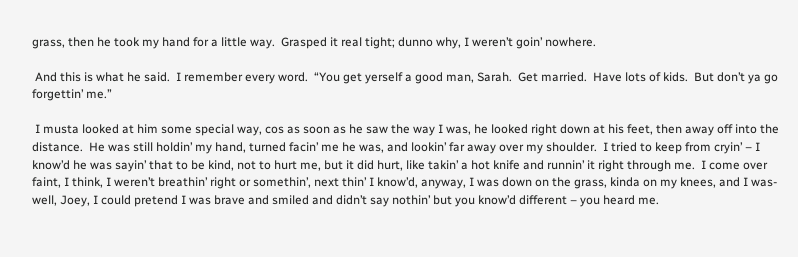grass, then he took my hand for a little way.  Grasped it real tight; dunno why, I weren’t goin’ nowhere.

 And this is what he said.  I remember every word.  “You get yerself a good man, Sarah.  Get married.  Have lots of kids.  But don’t ya go forgettin’ me.”

 I musta looked at him some special way, cos as soon as he saw the way I was, he looked right down at his feet, then away off into the distance.  He was still holdin’ my hand, turned facin’ me he was, and lookin’ far away over my shoulder.  I tried to keep from cryin’ – I know’d he was sayin’ that to be kind, not to hurt me, but it did hurt, like takin’ a hot knife and runnin’ it right through me.  I come over faint, I think, I weren’t breathin’ right or somethin’, next thin’ I know’d, anyway, I was down on the grass, kinda on my knees, and I was- well, Joey, I could pretend I was brave and smiled and didn’t say nothin’ but you know’d different – you heard me.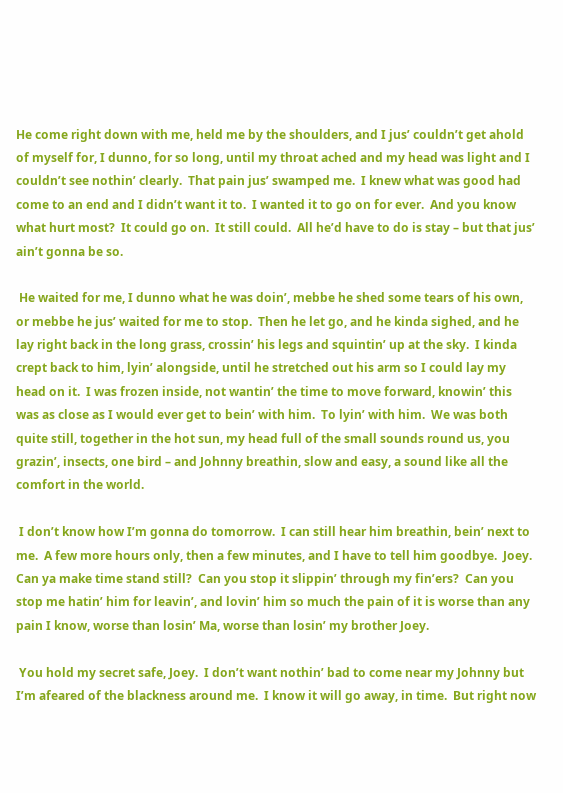He come right down with me, held me by the shoulders, and I jus’ couldn’t get ahold of myself for, I dunno, for so long, until my throat ached and my head was light and I couldn’t see nothin’ clearly.  That pain jus’ swamped me.  I knew what was good had come to an end and I didn’t want it to.  I wanted it to go on for ever.  And you know what hurt most?  It could go on.  It still could.  All he’d have to do is stay – but that jus’ ain’t gonna be so.

 He waited for me, I dunno what he was doin’, mebbe he shed some tears of his own, or mebbe he jus’ waited for me to stop.  Then he let go, and he kinda sighed, and he lay right back in the long grass, crossin’ his legs and squintin’ up at the sky.  I kinda crept back to him, lyin’ alongside, until he stretched out his arm so I could lay my head on it.  I was frozen inside, not wantin’ the time to move forward, knowin’ this was as close as I would ever get to bein’ with him.  To lyin’ with him.  We was both quite still, together in the hot sun, my head full of the small sounds round us, you grazin’, insects, one bird – and Johnny breathin, slow and easy, a sound like all the comfort in the world.

 I don’t know how I’m gonna do tomorrow.  I can still hear him breathin, bein’ next to me.  A few more hours only, then a few minutes, and I have to tell him goodbye.  Joey.  Can ya make time stand still?  Can you stop it slippin’ through my fin’ers?  Can you stop me hatin’ him for leavin’, and lovin’ him so much the pain of it is worse than any pain I know, worse than losin’ Ma, worse than losin’ my brother Joey.

 You hold my secret safe, Joey.  I don’t want nothin’ bad to come near my Johnny but I’m afeared of the blackness around me.  I know it will go away, in time.  But right now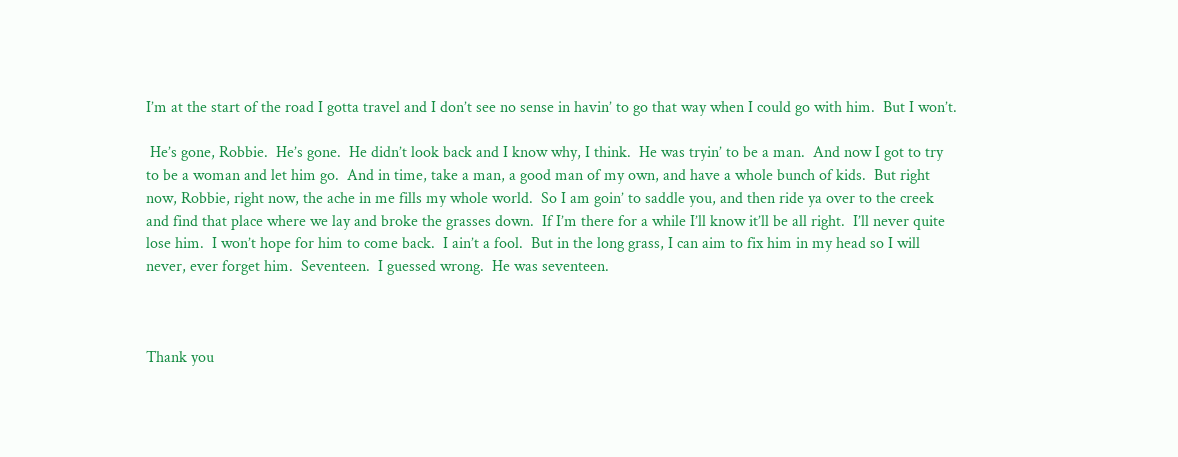I’m at the start of the road I gotta travel and I don’t see no sense in havin’ to go that way when I could go with him.  But I won’t.

 He’s gone, Robbie.  He’s gone.  He didn’t look back and I know why, I think.  He was tryin’ to be a man.  And now I got to try to be a woman and let him go.  And in time, take a man, a good man of my own, and have a whole bunch of kids.  But right now, Robbie, right now, the ache in me fills my whole world.  So I am goin’ to saddle you, and then ride ya over to the creek and find that place where we lay and broke the grasses down.  If I’m there for a while I’ll know it’ll be all right.  I’ll never quite lose him.  I won’t hope for him to come back.  I ain’t a fool.  But in the long grass, I can aim to fix him in my head so I will never, ever forget him.  Seventeen.  I guessed wrong.  He was seventeen.



Thank you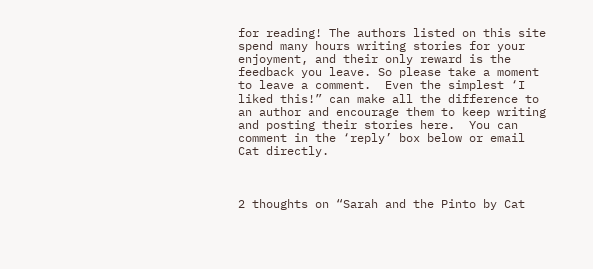for reading! The authors listed on this site spend many hours writing stories for your enjoyment, and their only reward is the feedback you leave. So please take a moment to leave a comment.  Even the simplest ‘I liked this!” can make all the difference to an author and encourage them to keep writing and posting their stories here.  You can comment in the ‘reply’ box below or email Cat directly.



2 thoughts on “Sarah and the Pinto by Cat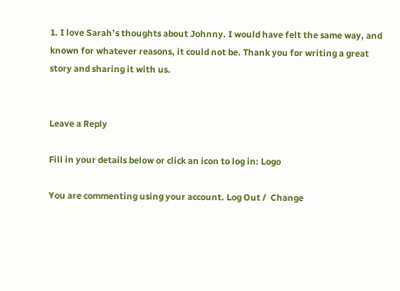1. I love Sarah’s thoughts about Johnny. I would have felt the same way, and known for whatever reasons, it could not be. Thank you for writing a great story and sharing it with us.


Leave a Reply

Fill in your details below or click an icon to log in: Logo

You are commenting using your account. Log Out /  Change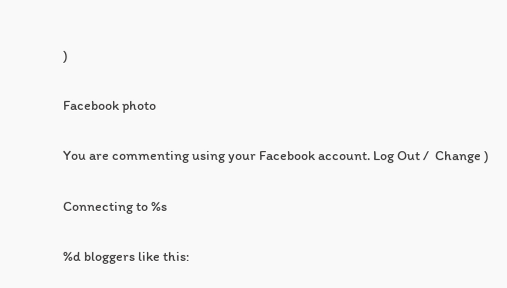)

Facebook photo

You are commenting using your Facebook account. Log Out /  Change )

Connecting to %s

%d bloggers like this: